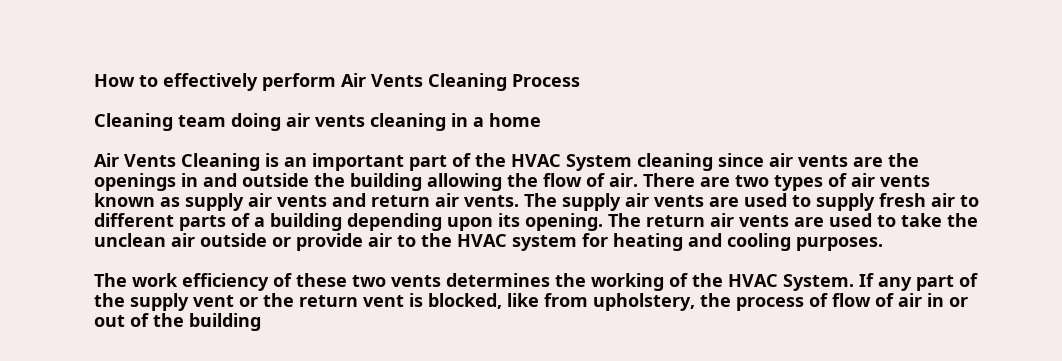How to effectively perform Air Vents Cleaning Process

Cleaning team doing air vents cleaning in a home

Air Vents Cleaning is an important part of the HVAC System cleaning since air vents are the openings in and outside the building allowing the flow of air. There are two types of air vents known as supply air vents and return air vents. The supply air vents are used to supply fresh air to different parts of a building depending upon its opening. The return air vents are used to take the unclean air outside or provide air to the HVAC system for heating and cooling purposes.

The work efficiency of these two vents determines the working of the HVAC System. If any part of the supply vent or the return vent is blocked, like from upholstery, the process of flow of air in or out of the building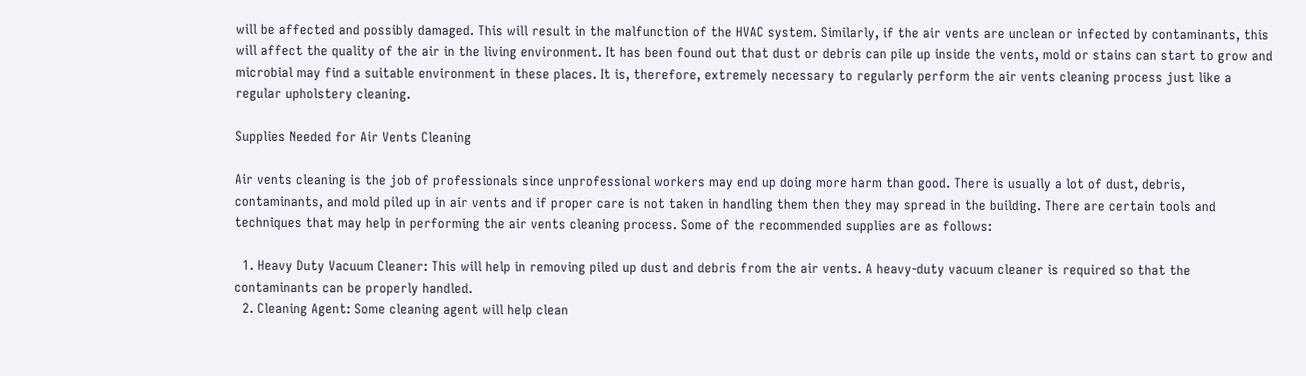will be affected and possibly damaged. This will result in the malfunction of the HVAC system. Similarly, if the air vents are unclean or infected by contaminants, this will affect the quality of the air in the living environment. It has been found out that dust or debris can pile up inside the vents, mold or stains can start to grow and microbial may find a suitable environment in these places. It is, therefore, extremely necessary to regularly perform the air vents cleaning process just like a regular upholstery cleaning.

Supplies Needed for Air Vents Cleaning

Air vents cleaning is the job of professionals since unprofessional workers may end up doing more harm than good. There is usually a lot of dust, debris, contaminants, and mold piled up in air vents and if proper care is not taken in handling them then they may spread in the building. There are certain tools and techniques that may help in performing the air vents cleaning process. Some of the recommended supplies are as follows:

  1. Heavy Duty Vacuum Cleaner: This will help in removing piled up dust and debris from the air vents. A heavy-duty vacuum cleaner is required so that the contaminants can be properly handled.
  2. Cleaning Agent: Some cleaning agent will help clean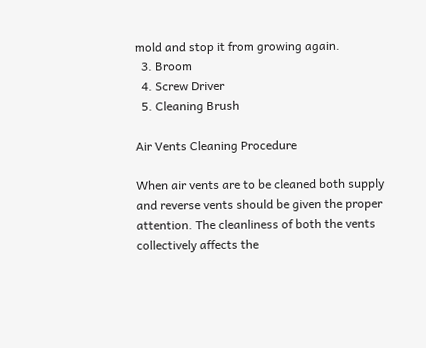mold and stop it from growing again.
  3. Broom
  4. Screw Driver
  5. Cleaning Brush

Air Vents Cleaning Procedure

When air vents are to be cleaned both supply and reverse vents should be given the proper attention. The cleanliness of both the vents collectively affects the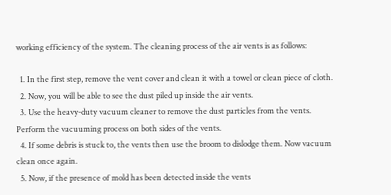working efficiency of the system. The cleaning process of the air vents is as follows:

  1. In the first step, remove the vent cover and clean it with a towel or clean piece of cloth.
  2. Now, you will be able to see the dust piled up inside the air vents.
  3. Use the heavy-duty vacuum cleaner to remove the dust particles from the vents. Perform the vacuuming process on both sides of the vents.
  4. If some debris is stuck to, the vents then use the broom to dislodge them. Now vacuum clean once again.
  5. Now, if the presence of mold has been detected inside the vents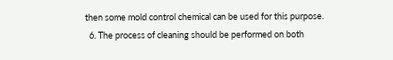then some mold control chemical can be used for this purpose.
  6. The process of cleaning should be performed on both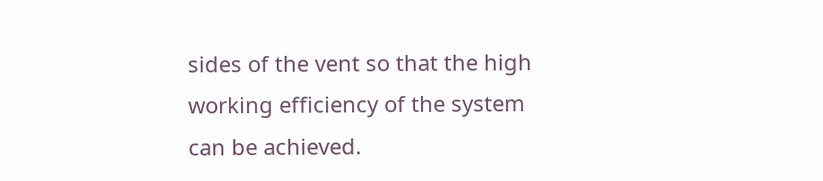sides of the vent so that the high working efficiency of the system can be achieved.